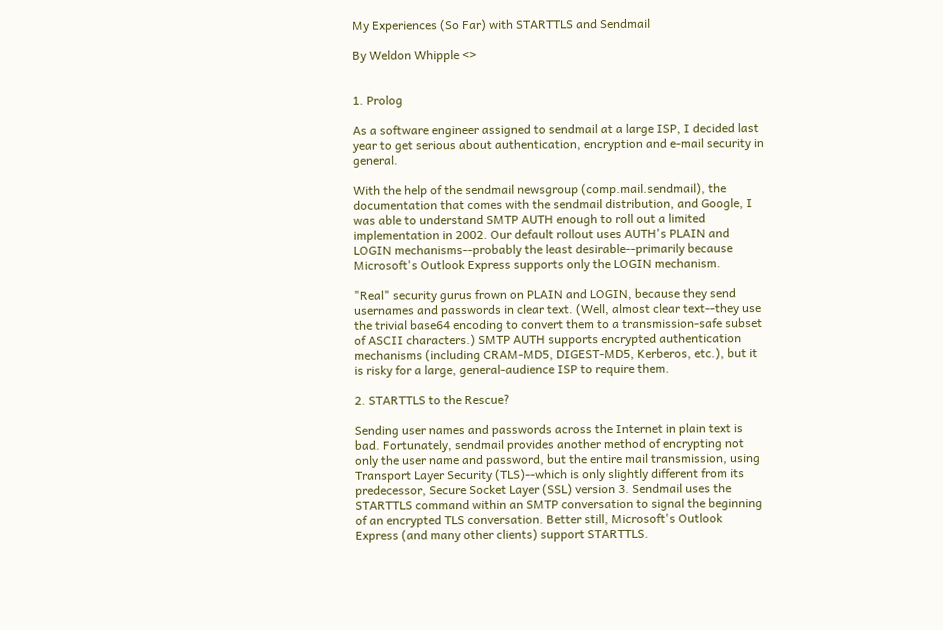My Experiences (So Far) with STARTTLS and Sendmail

By Weldon Whipple <>


1. Prolog

As a software engineer assigned to sendmail at a large ISP, I decided last year to get serious about authentication, encryption and e-mail security in general.

With the help of the sendmail newsgroup (comp.mail.sendmail), the documentation that comes with the sendmail distribution, and Google, I was able to understand SMTP AUTH enough to roll out a limited implementation in 2002. Our default rollout uses AUTH's PLAIN and LOGIN mechanisms--probably the least desirable--primarily because Microsoft's Outlook Express supports only the LOGIN mechanism.

"Real" security gurus frown on PLAIN and LOGIN, because they send usernames and passwords in clear text. (Well, almost clear text--they use the trivial base64 encoding to convert them to a transmission-safe subset of ASCII characters.) SMTP AUTH supports encrypted authentication mechanisms (including CRAM-MD5, DIGEST-MD5, Kerberos, etc.), but it is risky for a large, general-audience ISP to require them.

2. STARTTLS to the Rescue?

Sending user names and passwords across the Internet in plain text is bad. Fortunately, sendmail provides another method of encrypting not only the user name and password, but the entire mail transmission, using Transport Layer Security (TLS)--which is only slightly different from its predecessor, Secure Socket Layer (SSL) version 3. Sendmail uses the STARTTLS command within an SMTP conversation to signal the beginning of an encrypted TLS conversation. Better still, Microsoft's Outlook Express (and many other clients) support STARTTLS.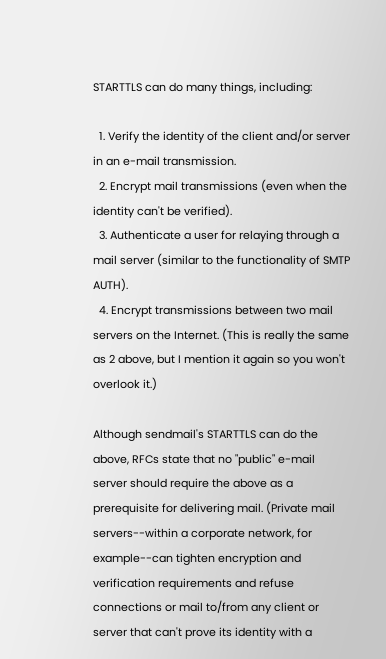STARTTLS can do many things, including:

  1. Verify the identity of the client and/or server in an e-mail transmission.
  2. Encrypt mail transmissions (even when the identity can't be verified).
  3. Authenticate a user for relaying through a mail server (similar to the functionality of SMTP AUTH).
  4. Encrypt transmissions between two mail servers on the Internet. (This is really the same as 2 above, but I mention it again so you won't overlook it.)

Although sendmail's STARTTLS can do the above, RFCs state that no "public" e-mail server should require the above as a prerequisite for delivering mail. (Private mail servers--within a corporate network, for example--can tighten encryption and verification requirements and refuse connections or mail to/from any client or server that can't prove its identity with a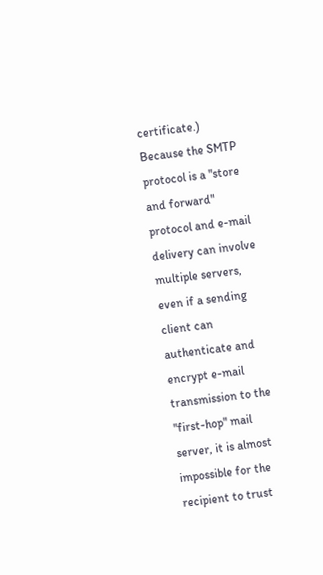certificate.) Because the SMTP protocol is a "store and forward" protocol and e-mail delivery can involve multiple servers, even if a sending client can authenticate and encrypt e-mail transmission to the "first-hop" mail server, it is almost impossible for the recipient to trust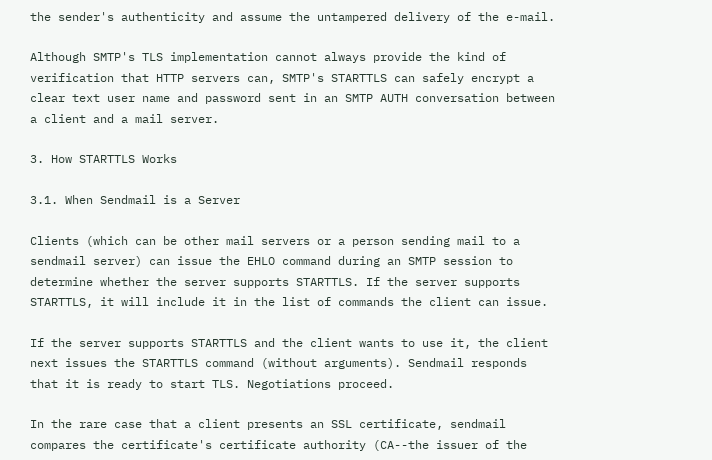the sender's authenticity and assume the untampered delivery of the e-mail.

Although SMTP's TLS implementation cannot always provide the kind of verification that HTTP servers can, SMTP's STARTTLS can safely encrypt a clear text user name and password sent in an SMTP AUTH conversation between a client and a mail server.

3. How STARTTLS Works

3.1. When Sendmail is a Server

Clients (which can be other mail servers or a person sending mail to a sendmail server) can issue the EHLO command during an SMTP session to determine whether the server supports STARTTLS. If the server supports STARTTLS, it will include it in the list of commands the client can issue.

If the server supports STARTTLS and the client wants to use it, the client next issues the STARTTLS command (without arguments). Sendmail responds that it is ready to start TLS. Negotiations proceed.

In the rare case that a client presents an SSL certificate, sendmail compares the certificate's certificate authority (CA--the issuer of the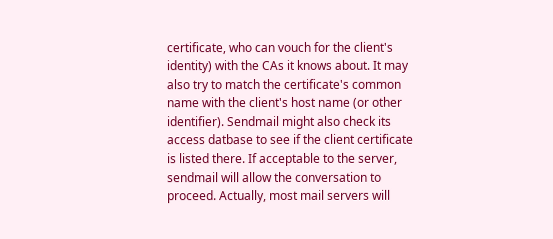certificate, who can vouch for the client's identity) with the CAs it knows about. It may also try to match the certificate's common name with the client's host name (or other identifier). Sendmail might also check its access datbase to see if the client certificate is listed there. If acceptable to the server, sendmail will allow the conversation to proceed. Actually, most mail servers will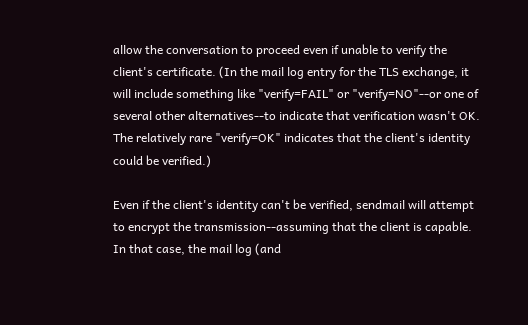allow the conversation to proceed even if unable to verify the client's certificate. (In the mail log entry for the TLS exchange, it will include something like "verify=FAIL" or "verify=NO"--or one of several other alternatives--to indicate that verification wasn't OK. The relatively rare "verify=OK" indicates that the client's identity could be verified.)

Even if the client's identity can't be verified, sendmail will attempt to encrypt the transmission--assuming that the client is capable. In that case, the mail log (and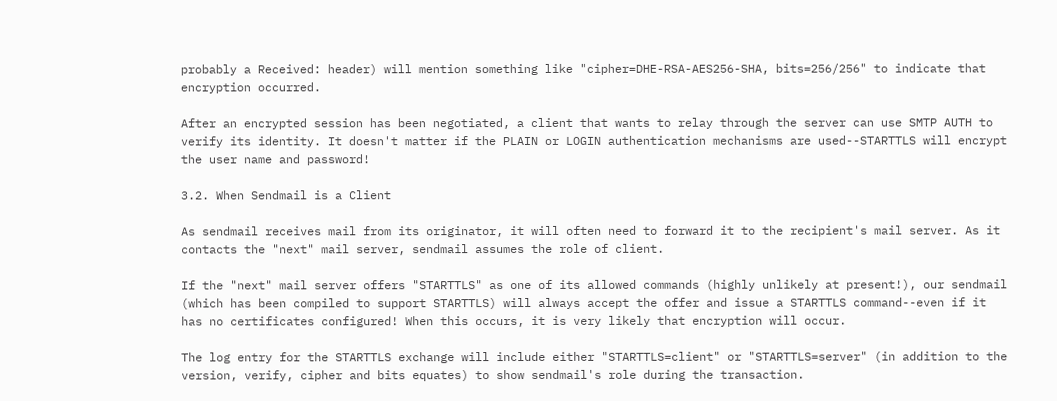probably a Received: header) will mention something like "cipher=DHE-RSA-AES256-SHA, bits=256/256" to indicate that encryption occurred.

After an encrypted session has been negotiated, a client that wants to relay through the server can use SMTP AUTH to verify its identity. It doesn't matter if the PLAIN or LOGIN authentication mechanisms are used--STARTTLS will encrypt the user name and password!

3.2. When Sendmail is a Client

As sendmail receives mail from its originator, it will often need to forward it to the recipient's mail server. As it contacts the "next" mail server, sendmail assumes the role of client.

If the "next" mail server offers "STARTTLS" as one of its allowed commands (highly unlikely at present!), our sendmail (which has been compiled to support STARTTLS) will always accept the offer and issue a STARTTLS command--even if it has no certificates configured! When this occurs, it is very likely that encryption will occur.

The log entry for the STARTTLS exchange will include either "STARTTLS=client" or "STARTTLS=server" (in addition to the version, verify, cipher and bits equates) to show sendmail's role during the transaction.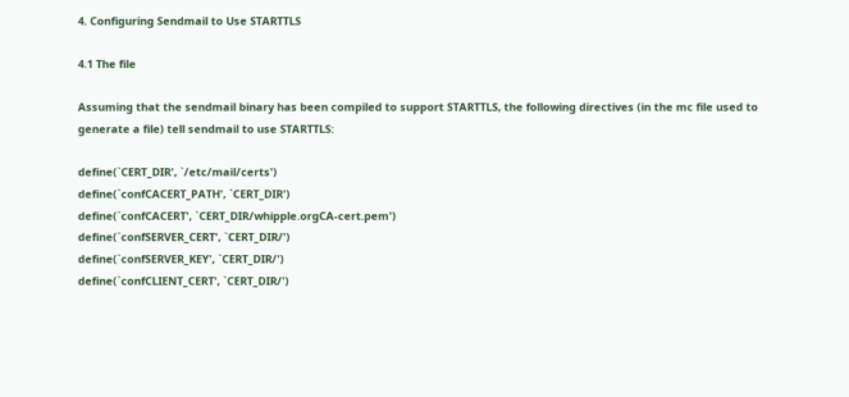4. Configuring Sendmail to Use STARTTLS

4.1 The file

Assuming that the sendmail binary has been compiled to support STARTTLS, the following directives (in the mc file used to generate a file) tell sendmail to use STARTTLS:

define(`CERT_DIR', `/etc/mail/certs')
define(`confCACERT_PATH', `CERT_DIR')
define(`confCACERT', `CERT_DIR/whipple.orgCA-cert.pem')
define(`confSERVER_CERT', `CERT_DIR/')
define(`confSERVER_KEY', `CERT_DIR/')
define(`confCLIENT_CERT', `CERT_DIR/')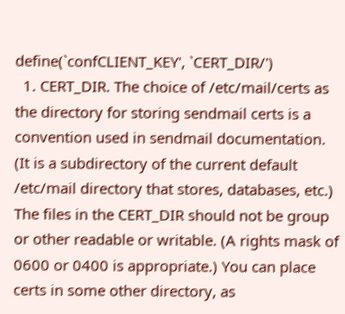define(`confCLIENT_KEY', `CERT_DIR/')
  1. CERT_DIR. The choice of /etc/mail/certs as the directory for storing sendmail certs is a convention used in sendmail documentation. (It is a subdirectory of the current default /etc/mail directory that stores, databases, etc.) The files in the CERT_DIR should not be group or other readable or writable. (A rights mask of 0600 or 0400 is appropriate.) You can place certs in some other directory, as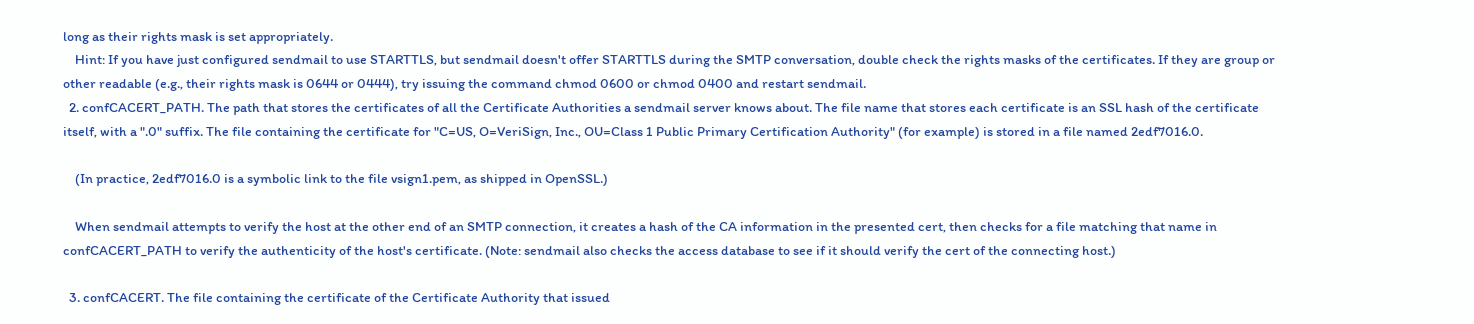long as their rights mask is set appropriately.
    Hint: If you have just configured sendmail to use STARTTLS, but sendmail doesn't offer STARTTLS during the SMTP conversation, double check the rights masks of the certificates. If they are group or other readable (e.g., their rights mask is 0644 or 0444), try issuing the command chmod 0600 or chmod 0400 and restart sendmail.
  2. confCACERT_PATH. The path that stores the certificates of all the Certificate Authorities a sendmail server knows about. The file name that stores each certificate is an SSL hash of the certificate itself, with a ".0" suffix. The file containing the certificate for "C=US, O=VeriSign, Inc., OU=Class 1 Public Primary Certification Authority" (for example) is stored in a file named 2edf7016.0.

    (In practice, 2edf7016.0 is a symbolic link to the file vsign1.pem, as shipped in OpenSSL.)

    When sendmail attempts to verify the host at the other end of an SMTP connection, it creates a hash of the CA information in the presented cert, then checks for a file matching that name in confCACERT_PATH to verify the authenticity of the host's certificate. (Note: sendmail also checks the access database to see if it should verify the cert of the connecting host.)

  3. confCACERT. The file containing the certificate of the Certificate Authority that issued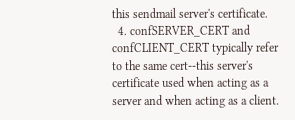this sendmail server's certificate.
  4. confSERVER_CERT and confCLIENT_CERT typically refer to the same cert--this server's certificate used when acting as a server and when acting as a client.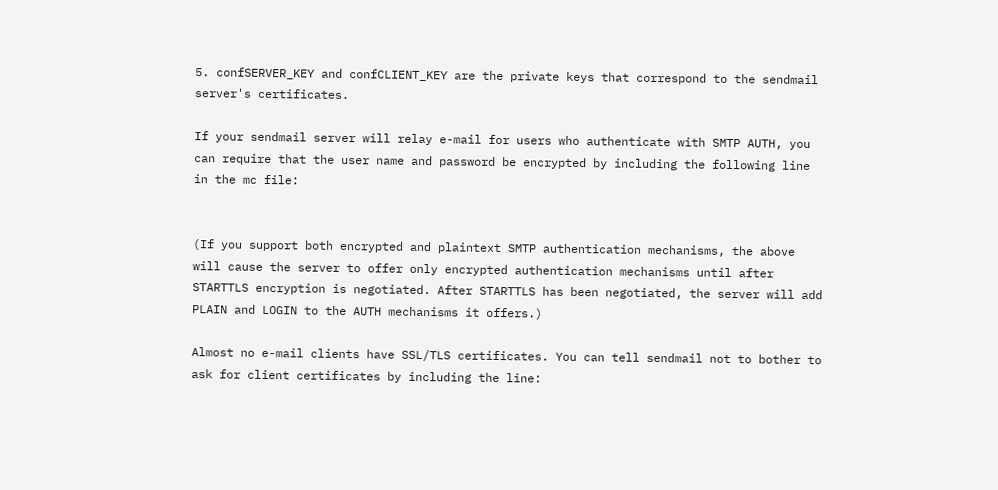5. confSERVER_KEY and confCLIENT_KEY are the private keys that correspond to the sendmail server's certificates.

If your sendmail server will relay e-mail for users who authenticate with SMTP AUTH, you can require that the user name and password be encrypted by including the following line in the mc file:


(If you support both encrypted and plaintext SMTP authentication mechanisms, the above will cause the server to offer only encrypted authentication mechanisms until after STARTTLS encryption is negotiated. After STARTTLS has been negotiated, the server will add PLAIN and LOGIN to the AUTH mechanisms it offers.)

Almost no e-mail clients have SSL/TLS certificates. You can tell sendmail not to bother to ask for client certificates by including the line: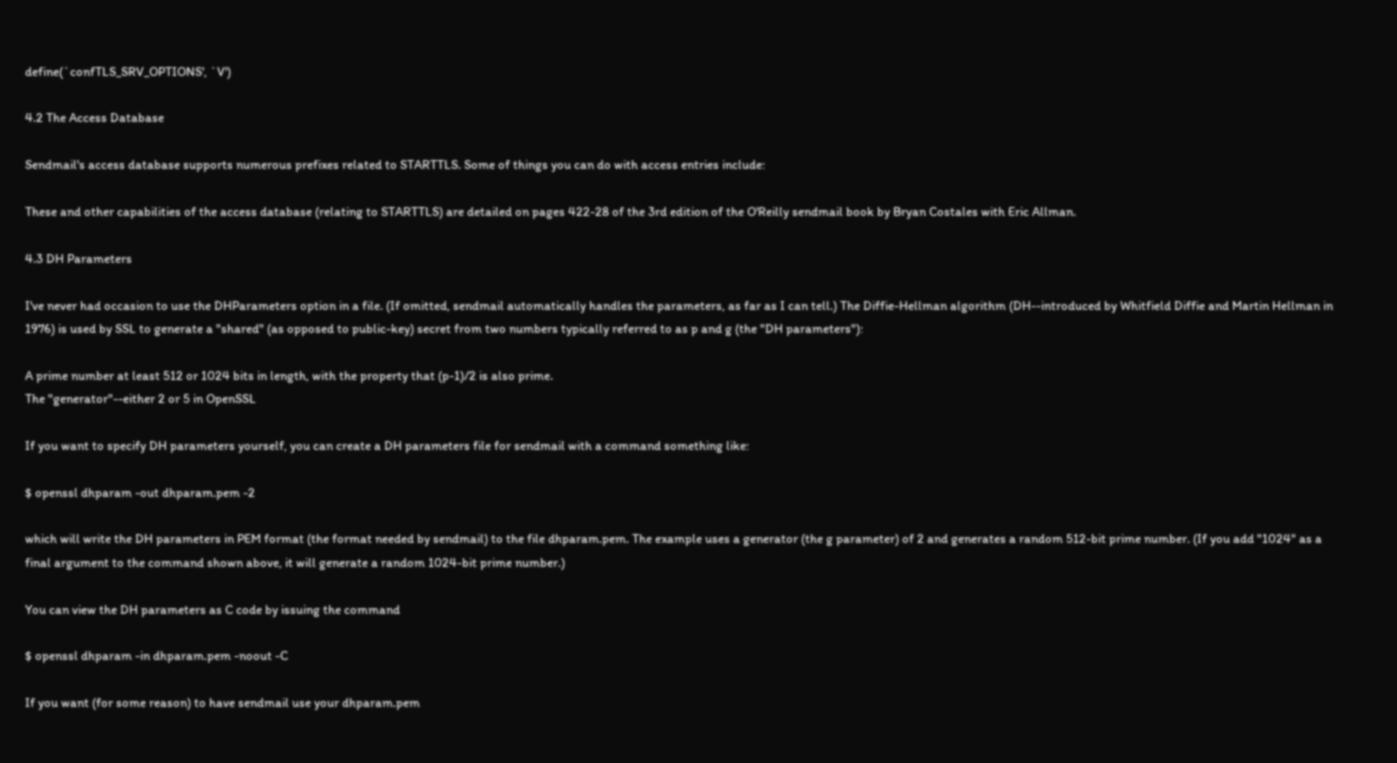define(`confTLS_SRV_OPTIONS', `V')

4.2 The Access Database

Sendmail's access database supports numerous prefixes related to STARTTLS. Some of things you can do with access entries include:

These and other capabilities of the access database (relating to STARTTLS) are detailed on pages 422-28 of the 3rd edition of the O'Reilly sendmail book by Bryan Costales with Eric Allman.

4.3 DH Parameters

I've never had occasion to use the DHParameters option in a file. (If omitted, sendmail automatically handles the parameters, as far as I can tell.) The Diffie-Hellman algorithm (DH--introduced by Whitfield Diffie and Martin Hellman in 1976) is used by SSL to generate a "shared" (as opposed to public-key) secret from two numbers typically referred to as p and g (the "DH parameters"):

A prime number at least 512 or 1024 bits in length, with the property that (p-1)/2 is also prime.
The "generator"--either 2 or 5 in OpenSSL

If you want to specify DH parameters yourself, you can create a DH parameters file for sendmail with a command something like:

$ openssl dhparam -out dhparam.pem -2

which will write the DH parameters in PEM format (the format needed by sendmail) to the file dhparam.pem. The example uses a generator (the g parameter) of 2 and generates a random 512-bit prime number. (If you add "1024" as a final argument to the command shown above, it will generate a random 1024-bit prime number.)

You can view the DH parameters as C code by issuing the command

$ openssl dhparam -in dhparam.pem -noout -C

If you want (for some reason) to have sendmail use your dhparam.pem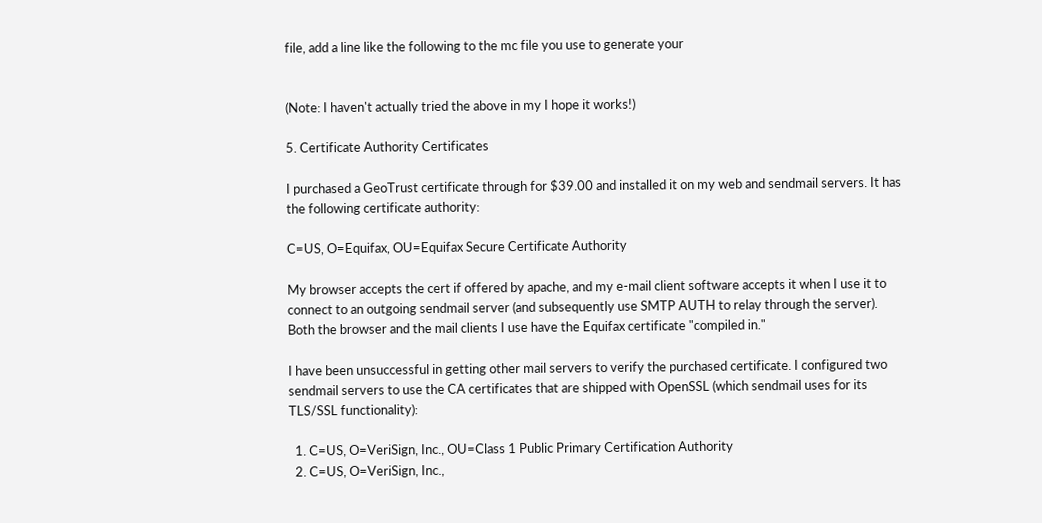file, add a line like the following to the mc file you use to generate your


(Note: I haven't actually tried the above in my I hope it works!)

5. Certificate Authority Certificates

I purchased a GeoTrust certificate through for $39.00 and installed it on my web and sendmail servers. It has the following certificate authority:

C=US, O=Equifax, OU=Equifax Secure Certificate Authority

My browser accepts the cert if offered by apache, and my e-mail client software accepts it when I use it to connect to an outgoing sendmail server (and subsequently use SMTP AUTH to relay through the server). Both the browser and the mail clients I use have the Equifax certificate "compiled in."

I have been unsuccessful in getting other mail servers to verify the purchased certificate. I configured two sendmail servers to use the CA certificates that are shipped with OpenSSL (which sendmail uses for its TLS/SSL functionality):

  1. C=US, O=VeriSign, Inc., OU=Class 1 Public Primary Certification Authority
  2. C=US, O=VeriSign, Inc.,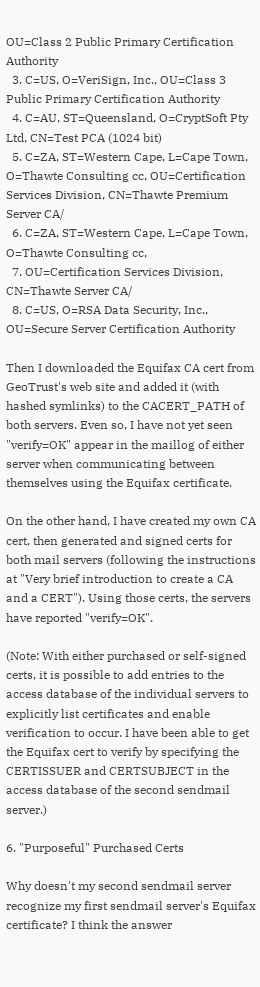OU=Class 2 Public Primary Certification Authority
  3. C=US, O=VeriSign, Inc., OU=Class 3 Public Primary Certification Authority
  4. C=AU, ST=Queensland, O=CryptSoft Pty Ltd, CN=Test PCA (1024 bit)
  5. C=ZA, ST=Western Cape, L=Cape Town, O=Thawte Consulting cc, OU=Certification Services Division, CN=Thawte Premium Server CA/
  6. C=ZA, ST=Western Cape, L=Cape Town, O=Thawte Consulting cc,
  7. OU=Certification Services Division, CN=Thawte Server CA/
  8. C=US, O=RSA Data Security, Inc., OU=Secure Server Certification Authority

Then I downloaded the Equifax CA cert from GeoTrust's web site and added it (with hashed symlinks) to the CACERT_PATH of both servers. Even so, I have not yet seen "verify=OK" appear in the maillog of either server when communicating between themselves using the Equifax certificate.

On the other hand, I have created my own CA cert, then generated and signed certs for both mail servers (following the instructions at "Very brief introduction to create a CA and a CERT"). Using those certs, the servers have reported "verify=OK".

(Note: With either purchased or self-signed certs, it is possible to add entries to the access database of the individual servers to explicitly list certificates and enable verification to occur. I have been able to get the Equifax cert to verify by specifying the CERTISSUER and CERTSUBJECT in the access database of the second sendmail server.)

6. "Purposeful" Purchased Certs

Why doesn't my second sendmail server recognize my first sendmail server's Equifax certificate? I think the answer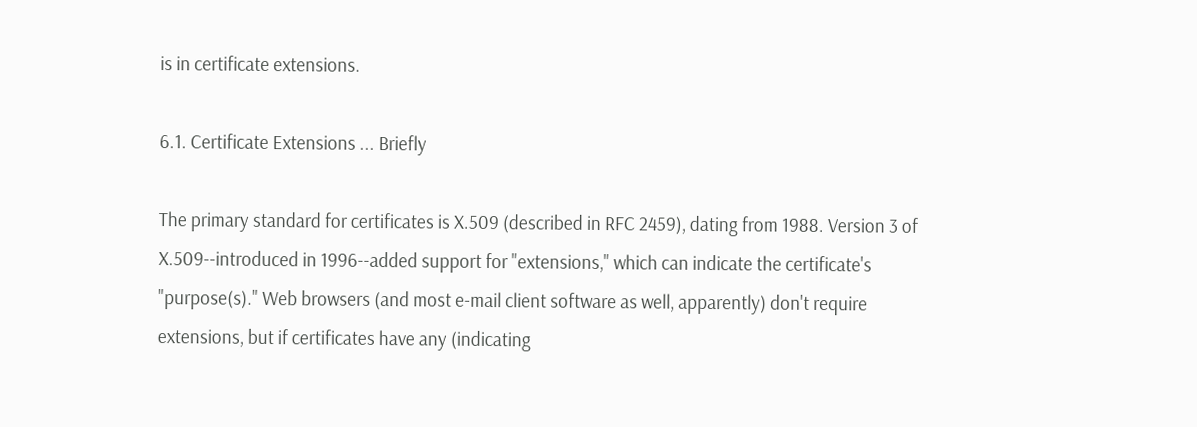is in certificate extensions.

6.1. Certificate Extensions ... Briefly

The primary standard for certificates is X.509 (described in RFC 2459), dating from 1988. Version 3 of X.509--introduced in 1996--added support for "extensions," which can indicate the certificate's "purpose(s)." Web browsers (and most e-mail client software as well, apparently) don't require extensions, but if certificates have any (indicating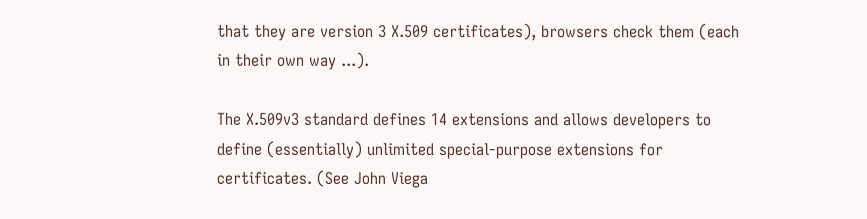that they are version 3 X.509 certificates), browsers check them (each in their own way ...).

The X.509v3 standard defines 14 extensions and allows developers to define (essentially) unlimited special-purpose extensions for certificates. (See John Viega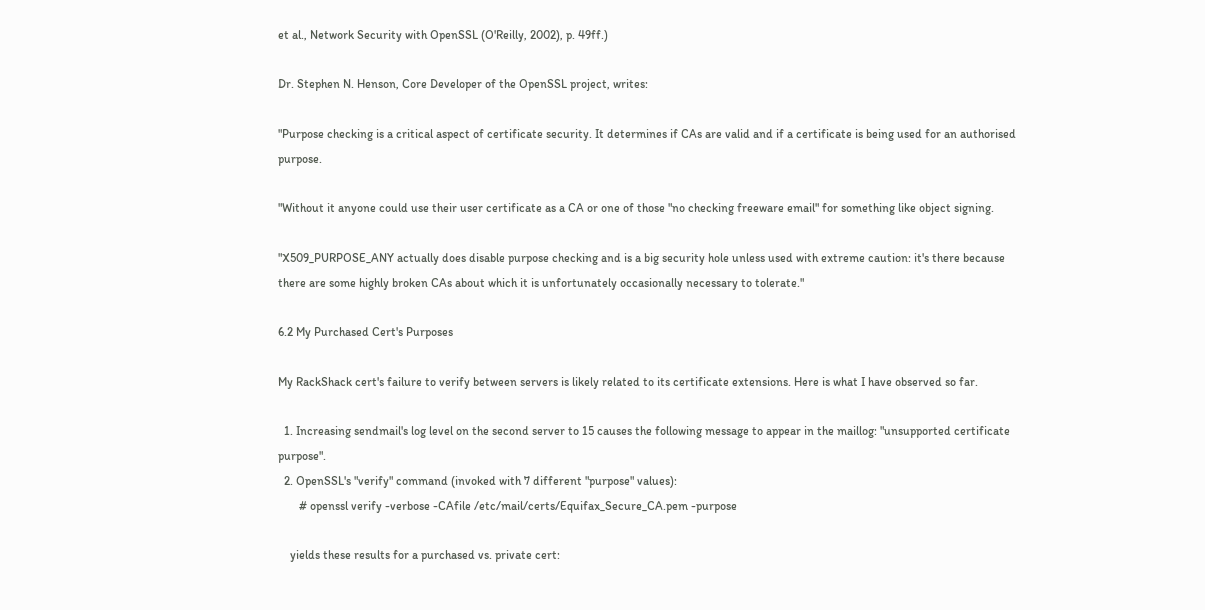et al., Network Security with OpenSSL (O'Reilly, 2002), p. 49ff.)

Dr. Stephen N. Henson, Core Developer of the OpenSSL project, writes:

"Purpose checking is a critical aspect of certificate security. It determines if CAs are valid and if a certificate is being used for an authorised purpose.

"Without it anyone could use their user certificate as a CA or one of those "no checking freeware email" for something like object signing.

"X509_PURPOSE_ANY actually does disable purpose checking and is a big security hole unless used with extreme caution: it's there because there are some highly broken CAs about which it is unfortunately occasionally necessary to tolerate."

6.2 My Purchased Cert's Purposes

My RackShack cert's failure to verify between servers is likely related to its certificate extensions. Here is what I have observed so far.

  1. Increasing sendmail's log level on the second server to 15 causes the following message to appear in the maillog: "unsupported certificate purpose".
  2. OpenSSL's "verify" command (invoked with 7 different "purpose" values):
       # openssl verify -verbose -CAfile /etc/mail/certs/Equifax_Secure_CA.pem -purpose

    yields these results for a purchased vs. private cert: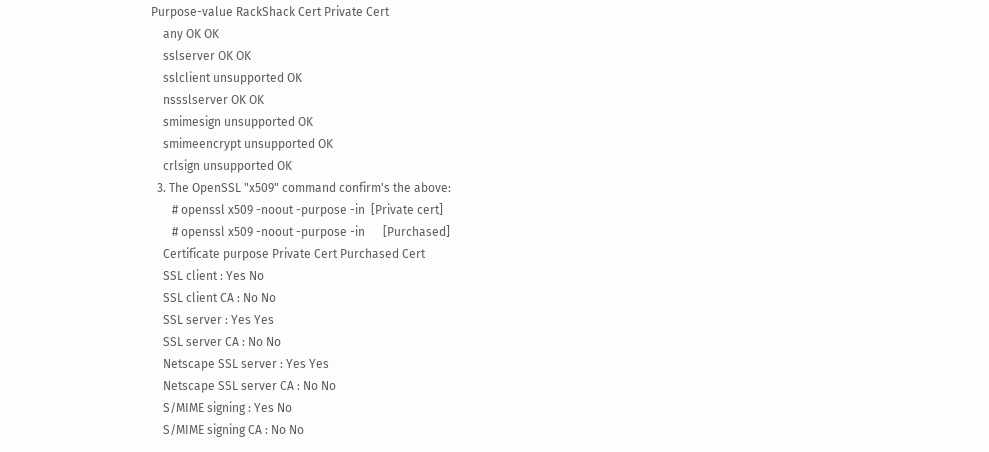Purpose-value RackShack Cert Private Cert
    any OK OK
    sslserver OK OK
    sslclient unsupported OK
    nssslserver OK OK
    smimesign unsupported OK
    smimeencrypt unsupported OK
    crlsign unsupported OK
  3. The OpenSSL "x509" command confirm's the above:
       # openssl x509 -noout -purpose -in  [Private cert]
       # openssl x509 -noout -purpose -in      [Purchased]
    Certificate purpose Private Cert Purchased Cert
    SSL client : Yes No
    SSL client CA : No No
    SSL server : Yes Yes
    SSL server CA : No No
    Netscape SSL server : Yes Yes
    Netscape SSL server CA : No No
    S/MIME signing : Yes No
    S/MIME signing CA : No No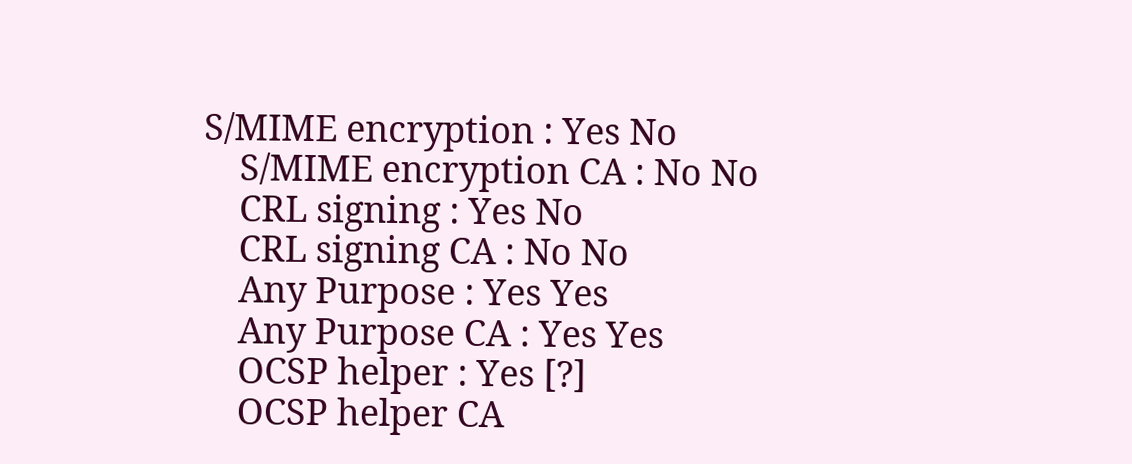S/MIME encryption : Yes No
    S/MIME encryption CA : No No
    CRL signing : Yes No
    CRL signing CA : No No
    Any Purpose : Yes Yes
    Any Purpose CA : Yes Yes
    OCSP helper : Yes [?]
    OCSP helper CA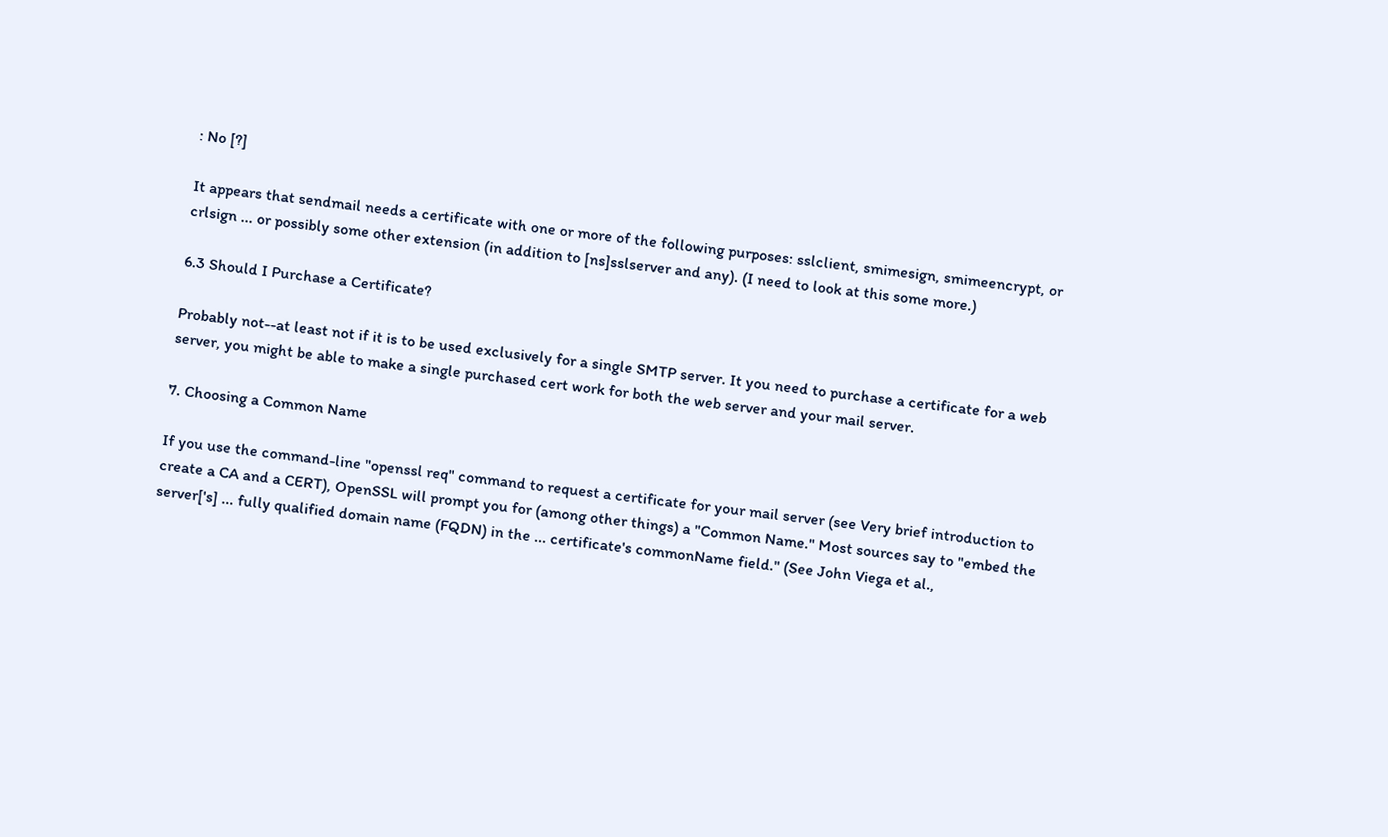: No [?]

It appears that sendmail needs a certificate with one or more of the following purposes: sslclient, smimesign, smimeencrypt, or crlsign ... or possibly some other extension (in addition to [ns]sslserver and any). (I need to look at this some more.)

6.3 Should I Purchase a Certificate?

Probably not--at least not if it is to be used exclusively for a single SMTP server. It you need to purchase a certificate for a web server, you might be able to make a single purchased cert work for both the web server and your mail server.

7. Choosing a Common Name

If you use the command-line "openssl req" command to request a certificate for your mail server (see Very brief introduction to create a CA and a CERT), OpenSSL will prompt you for (among other things) a "Common Name." Most sources say to "embed the server['s] ... fully qualified domain name (FQDN) in the ... certificate's commonName field." (See John Viega et al.,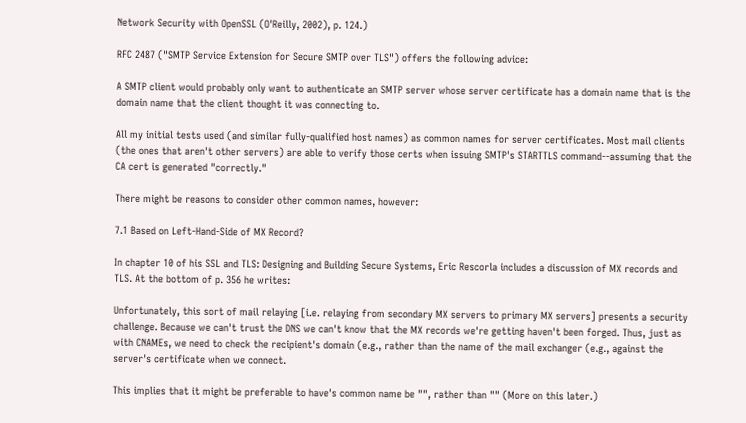Network Security with OpenSSL (O'Reilly, 2002), p. 124.)

RFC 2487 ("SMTP Service Extension for Secure SMTP over TLS") offers the following advice:

A SMTP client would probably only want to authenticate an SMTP server whose server certificate has a domain name that is the domain name that the client thought it was connecting to.

All my initial tests used (and similar fully-qualified host names) as common names for server certificates. Most mail clients (the ones that aren't other servers) are able to verify those certs when issuing SMTP's STARTTLS command--assuming that the CA cert is generated "correctly."

There might be reasons to consider other common names, however:

7.1 Based on Left-Hand-Side of MX Record?

In chapter 10 of his SSL and TLS: Designing and Building Secure Systems, Eric Rescorla includes a discussion of MX records and TLS. At the bottom of p. 356 he writes:

Unfortunately, this sort of mail relaying [i.e. relaying from secondary MX servers to primary MX servers] presents a security challenge. Because we can't trust the DNS we can't know that the MX records we're getting haven't been forged. Thus, just as with CNAMEs, we need to check the recipient's domain (e.g., rather than the name of the mail exchanger (e.g., against the server's certificate when we connect.

This implies that it might be preferable to have's common name be "", rather than "" (More on this later.)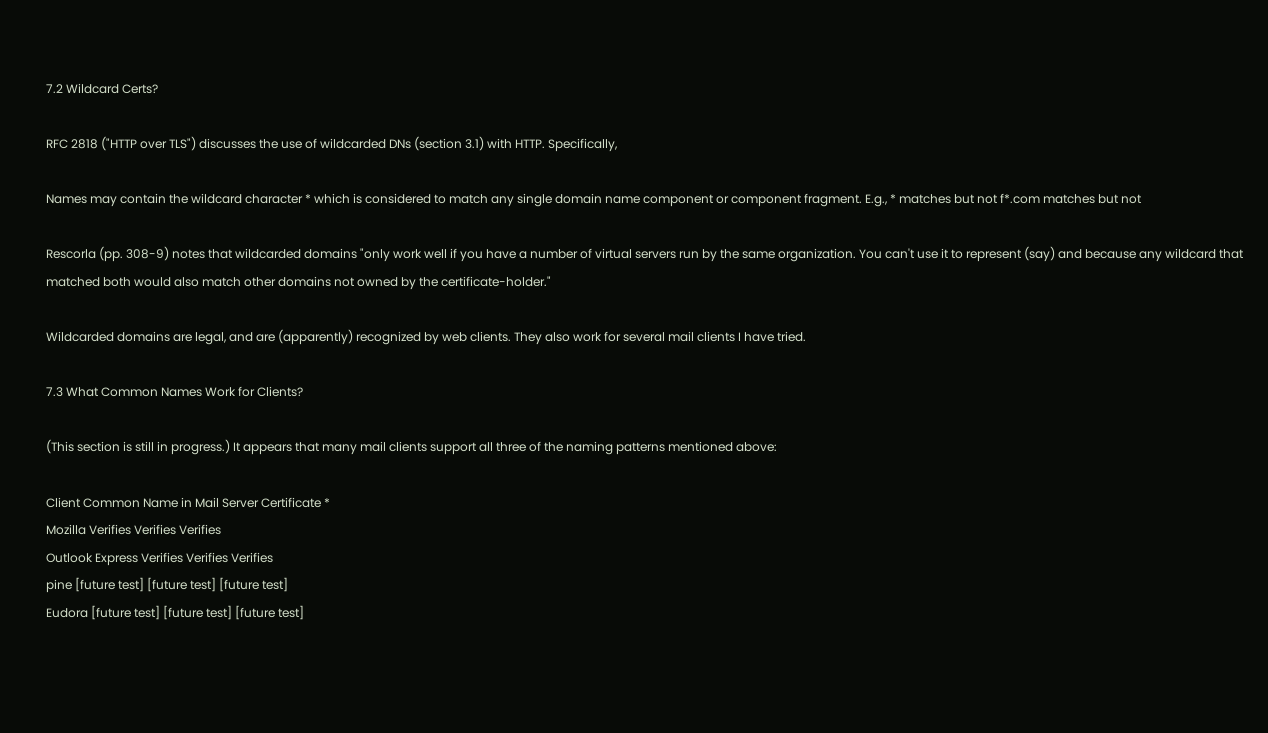7.2 Wildcard Certs?

RFC 2818 ("HTTP over TLS") discusses the use of wildcarded DNs (section 3.1) with HTTP. Specifically,

Names may contain the wildcard character * which is considered to match any single domain name component or component fragment. E.g., * matches but not f*.com matches but not

Rescorla (pp. 308-9) notes that wildcarded domains "only work well if you have a number of virtual servers run by the same organization. You can't use it to represent (say) and because any wildcard that matched both would also match other domains not owned by the certificate-holder."

Wildcarded domains are legal, and are (apparently) recognized by web clients. They also work for several mail clients I have tried.

7.3 What Common Names Work for Clients?

(This section is still in progress.) It appears that many mail clients support all three of the naming patterns mentioned above:

Client Common Name in Mail Server Certificate *
Mozilla Verifies Verifies Verifies
Outlook Express Verifies Verifies Verifies
pine [future test] [future test] [future test]
Eudora [future test] [future test] [future test]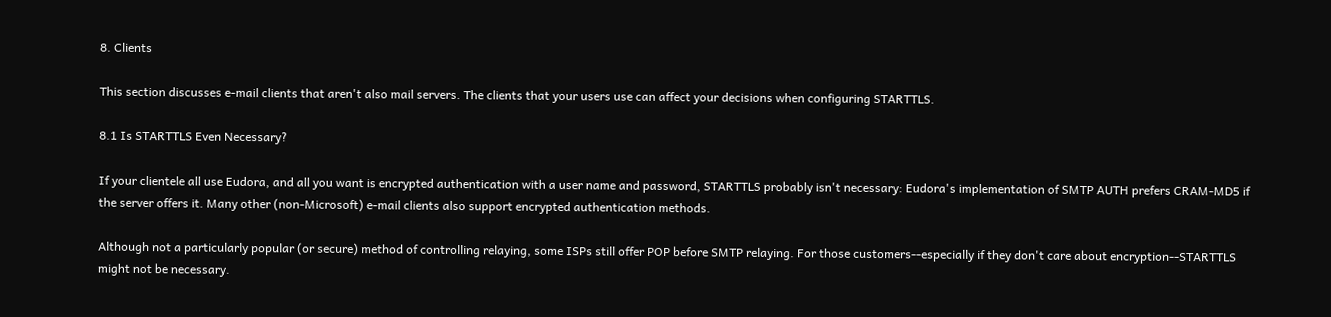8. Clients

This section discusses e-mail clients that aren't also mail servers. The clients that your users use can affect your decisions when configuring STARTTLS.

8.1 Is STARTTLS Even Necessary?

If your clientele all use Eudora, and all you want is encrypted authentication with a user name and password, STARTTLS probably isn't necessary: Eudora's implementation of SMTP AUTH prefers CRAM-MD5 if the server offers it. Many other (non-Microsoft) e-mail clients also support encrypted authentication methods.

Although not a particularly popular (or secure) method of controlling relaying, some ISPs still offer POP before SMTP relaying. For those customers--especially if they don't care about encryption--STARTTLS might not be necessary.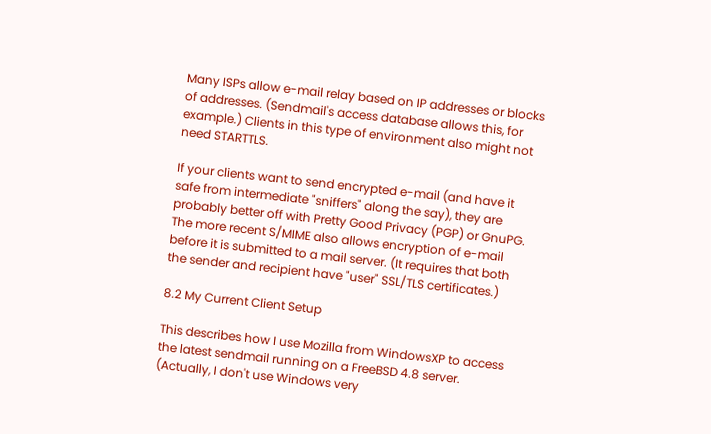Many ISPs allow e-mail relay based on IP addresses or blocks of addresses. (Sendmail's access database allows this, for example.) Clients in this type of environment also might not need STARTTLS.

If your clients want to send encrypted e-mail (and have it safe from intermediate "sniffers" along the say), they are probably better off with Pretty Good Privacy (PGP) or GnuPG. The more recent S/MIME also allows encryption of e-mail before it is submitted to a mail server. (It requires that both the sender and recipient have "user" SSL/TLS certificates.)

8.2 My Current Client Setup

This describes how I use Mozilla from WindowsXP to access the latest sendmail running on a FreeBSD 4.8 server. (Actually, I don't use Windows very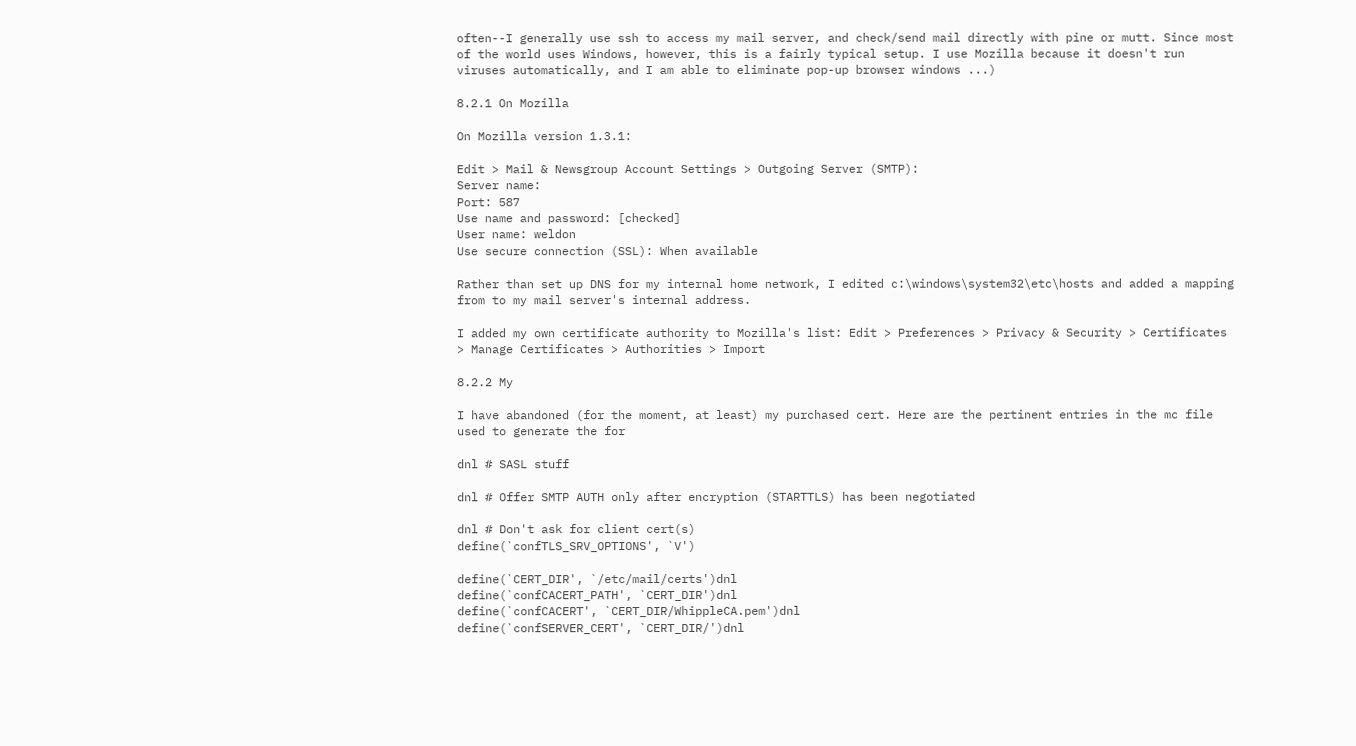often--I generally use ssh to access my mail server, and check/send mail directly with pine or mutt. Since most of the world uses Windows, however, this is a fairly typical setup. I use Mozilla because it doesn't run viruses automatically, and I am able to eliminate pop-up browser windows ...)

8.2.1 On Mozilla

On Mozilla version 1.3.1:

Edit > Mail & Newsgroup Account Settings > Outgoing Server (SMTP):
Server name:
Port: 587
Use name and password: [checked]
User name: weldon
Use secure connection (SSL): When available

Rather than set up DNS for my internal home network, I edited c:\windows\system32\etc\hosts and added a mapping from to my mail server's internal address.

I added my own certificate authority to Mozilla's list: Edit > Preferences > Privacy & Security > Certificates > Manage Certificates > Authorities > Import

8.2.2 My

I have abandoned (for the moment, at least) my purchased cert. Here are the pertinent entries in the mc file used to generate the for

dnl # SASL stuff

dnl # Offer SMTP AUTH only after encryption (STARTTLS) has been negotiated

dnl # Don't ask for client cert(s)
define(`confTLS_SRV_OPTIONS', `V')

define(`CERT_DIR', `/etc/mail/certs')dnl
define(`confCACERT_PATH', `CERT_DIR')dnl
define(`confCACERT', `CERT_DIR/WhippleCA.pem')dnl
define(`confSERVER_CERT', `CERT_DIR/')dnl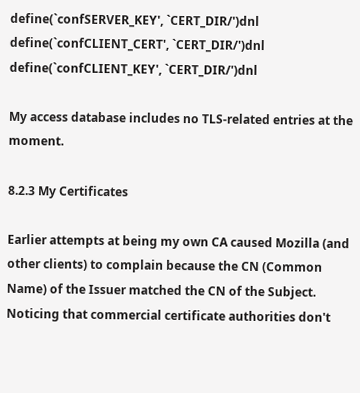define(`confSERVER_KEY', `CERT_DIR/')dnl
define(`confCLIENT_CERT', `CERT_DIR/')dnl
define(`confCLIENT_KEY', `CERT_DIR/')dnl

My access database includes no TLS-related entries at the moment.

8.2.3 My Certificates

Earlier attempts at being my own CA caused Mozilla (and other clients) to complain because the CN (Common Name) of the Issuer matched the CN of the Subject. Noticing that commercial certificate authorities don't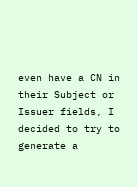even have a CN in their Subject or Issuer fields, I decided to try to generate a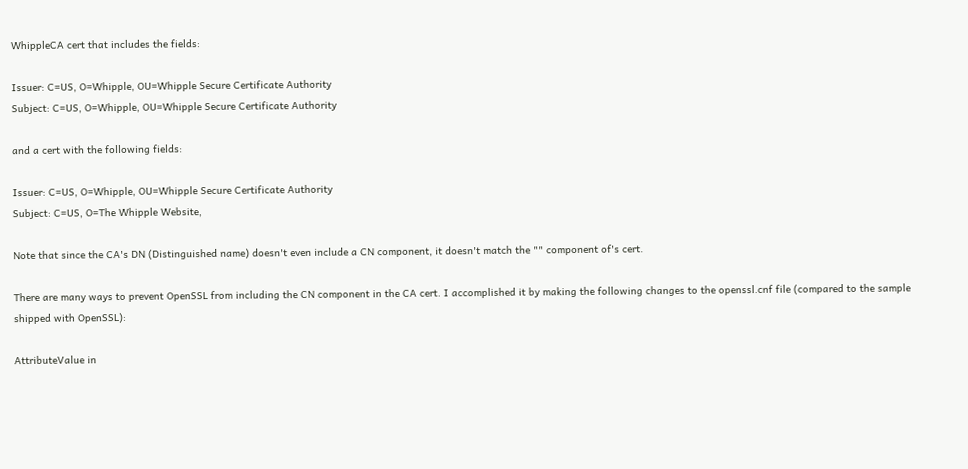WhippleCA cert that includes the fields:

Issuer: C=US, O=Whipple, OU=Whipple Secure Certificate Authority
Subject: C=US, O=Whipple, OU=Whipple Secure Certificate Authority

and a cert with the following fields:

Issuer: C=US, O=Whipple, OU=Whipple Secure Certificate Authority
Subject: C=US, O=The Whipple Website,

Note that since the CA's DN (Distinguished name) doesn't even include a CN component, it doesn't match the "" component of's cert.

There are many ways to prevent OpenSSL from including the CN component in the CA cert. I accomplished it by making the following changes to the openssl.cnf file (compared to the sample shipped with OpenSSL):

AttributeValue in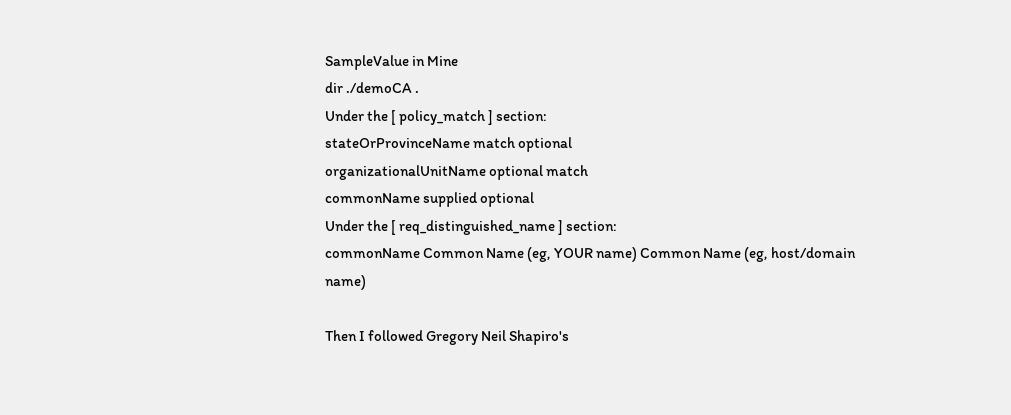SampleValue in Mine
dir ./demoCA .
Under the [ policy_match ] section:
stateOrProvinceName match optional
organizationalUnitName optional match
commonName supplied optional
Under the [ req_distinguished_name ] section:
commonName Common Name (eg, YOUR name) Common Name (eg, host/domain name)

Then I followed Gregory Neil Shapiro's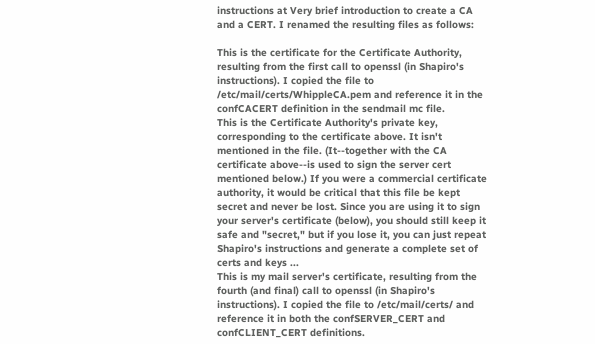instructions at Very brief introduction to create a CA and a CERT. I renamed the resulting files as follows:

This is the certificate for the Certificate Authority, resulting from the first call to openssl (in Shapiro's instructions). I copied the file to /etc/mail/certs/WhippleCA.pem and reference it in the confCACERT definition in the sendmail mc file.
This is the Certificate Authority's private key, corresponding to the certificate above. It isn't mentioned in the file. (It--together with the CA certificate above--is used to sign the server cert mentioned below.) If you were a commercial certificate authority, it would be critical that this file be kept secret and never be lost. Since you are using it to sign your server's certificate (below), you should still keep it safe and "secret," but if you lose it, you can just repeat Shapiro's instructions and generate a complete set of certs and keys ...
This is my mail server's certificate, resulting from the fourth (and final) call to openssl (in Shapiro's instructions). I copied the file to /etc/mail/certs/ and reference it in both the confSERVER_CERT and confCLIENT_CERT definitions.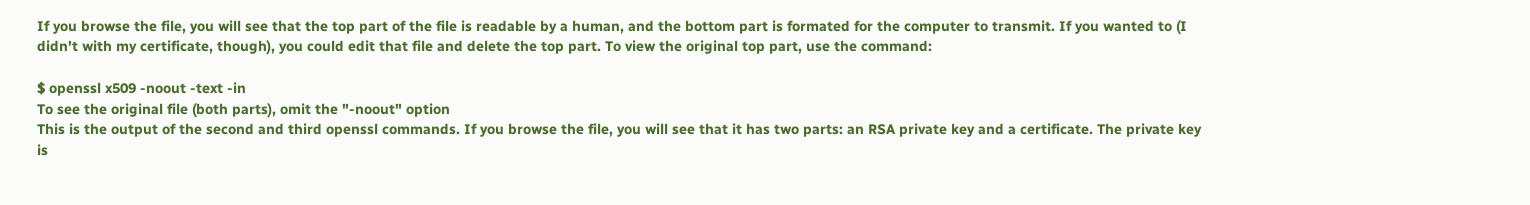If you browse the file, you will see that the top part of the file is readable by a human, and the bottom part is formated for the computer to transmit. If you wanted to (I didn't with my certificate, though), you could edit that file and delete the top part. To view the original top part, use the command:

$ openssl x509 -noout -text -in
To see the original file (both parts), omit the "-noout" option
This is the output of the second and third openssl commands. If you browse the file, you will see that it has two parts: an RSA private key and a certificate. The private key is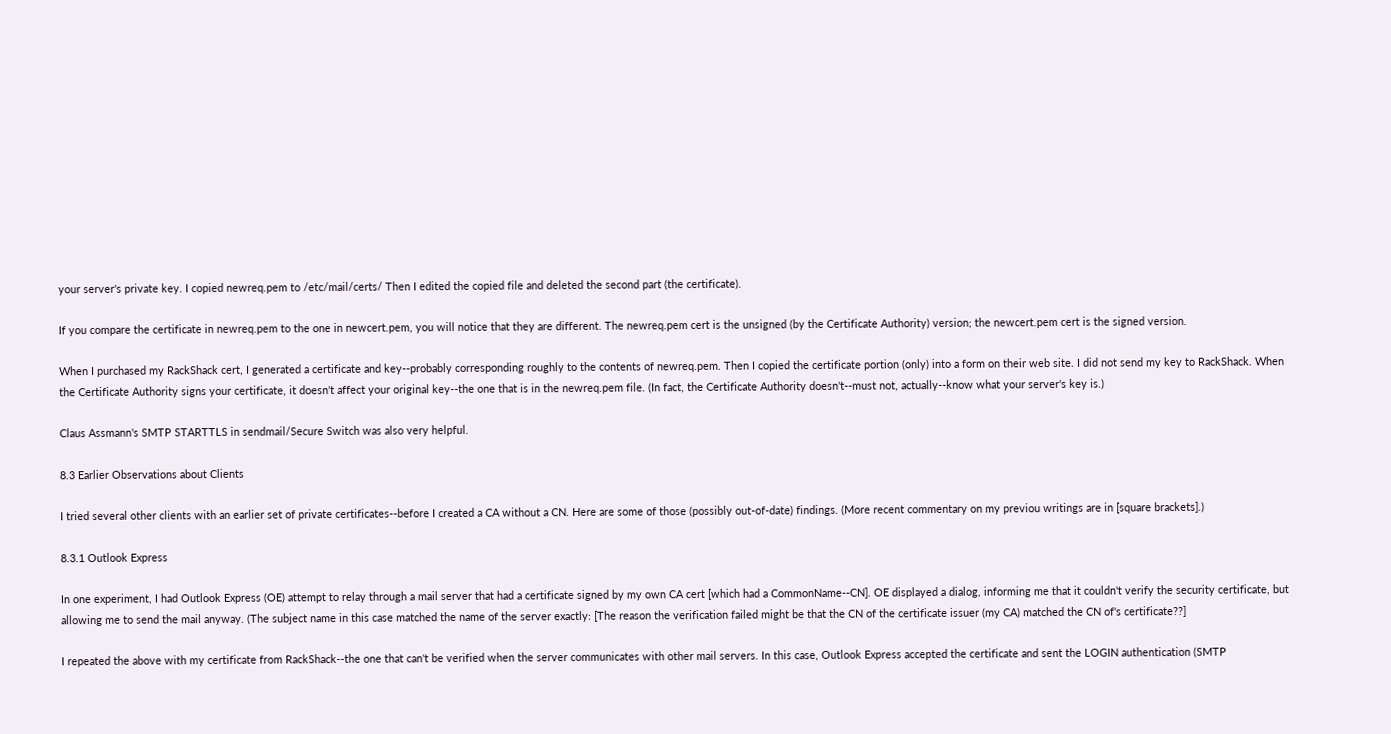your server's private key. I copied newreq.pem to /etc/mail/certs/ Then I edited the copied file and deleted the second part (the certificate).

If you compare the certificate in newreq.pem to the one in newcert.pem, you will notice that they are different. The newreq.pem cert is the unsigned (by the Certificate Authority) version; the newcert.pem cert is the signed version.

When I purchased my RackShack cert, I generated a certificate and key--probably corresponding roughly to the contents of newreq.pem. Then I copied the certificate portion (only) into a form on their web site. I did not send my key to RackShack. When the Certificate Authority signs your certificate, it doesn't affect your original key--the one that is in the newreq.pem file. (In fact, the Certificate Authority doesn't--must not, actually--know what your server's key is.)

Claus Assmann's SMTP STARTTLS in sendmail/Secure Switch was also very helpful.

8.3 Earlier Observations about Clients

I tried several other clients with an earlier set of private certificates--before I created a CA without a CN. Here are some of those (possibly out-of-date) findings. (More recent commentary on my previou writings are in [square brackets].)

8.3.1 Outlook Express

In one experiment, I had Outlook Express (OE) attempt to relay through a mail server that had a certificate signed by my own CA cert [which had a CommonName--CN]. OE displayed a dialog, informing me that it couldn't verify the security certificate, but allowing me to send the mail anyway. (The subject name in this case matched the name of the server exactly: [The reason the verification failed might be that the CN of the certificate issuer (my CA) matched the CN of's certificate??]

I repeated the above with my certificate from RackShack--the one that can't be verified when the server communicates with other mail servers. In this case, Outlook Express accepted the certificate and sent the LOGIN authentication (SMTP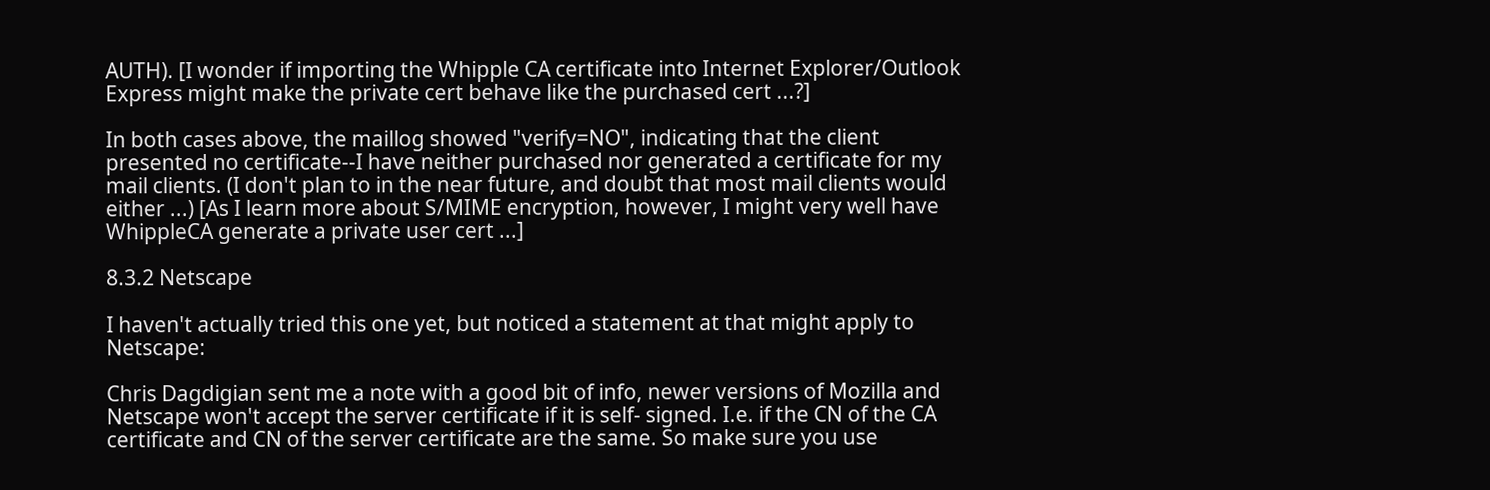AUTH). [I wonder if importing the Whipple CA certificate into Internet Explorer/Outlook Express might make the private cert behave like the purchased cert ...?]

In both cases above, the maillog showed "verify=NO", indicating that the client presented no certificate--I have neither purchased nor generated a certificate for my mail clients. (I don't plan to in the near future, and doubt that most mail clients would either ...) [As I learn more about S/MIME encryption, however, I might very well have WhippleCA generate a private user cert ...]

8.3.2 Netscape

I haven't actually tried this one yet, but noticed a statement at that might apply to Netscape:

Chris Dagdigian sent me a note with a good bit of info, newer versions of Mozilla and Netscape won't accept the server certificate if it is self- signed. I.e. if the CN of the CA certificate and CN of the server certificate are the same. So make sure you use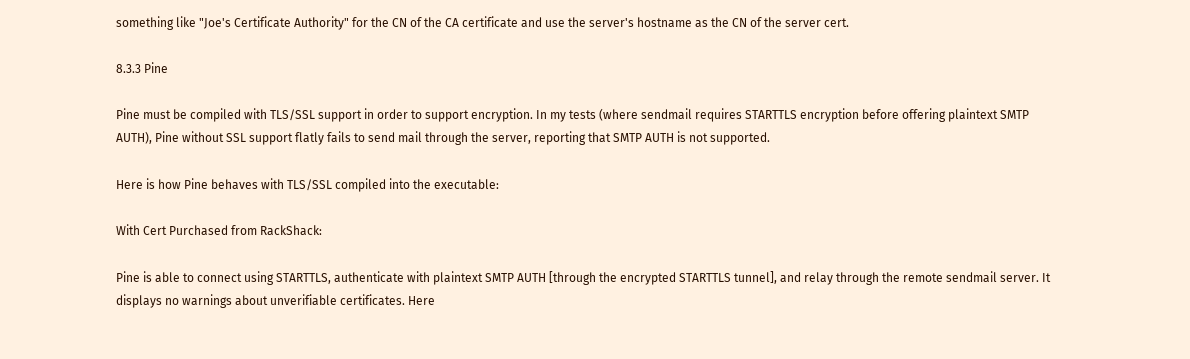something like "Joe's Certificate Authority" for the CN of the CA certificate and use the server's hostname as the CN of the server cert.

8.3.3 Pine

Pine must be compiled with TLS/SSL support in order to support encryption. In my tests (where sendmail requires STARTTLS encryption before offering plaintext SMTP AUTH), Pine without SSL support flatly fails to send mail through the server, reporting that SMTP AUTH is not supported.

Here is how Pine behaves with TLS/SSL compiled into the executable:

With Cert Purchased from RackShack:

Pine is able to connect using STARTTLS, authenticate with plaintext SMTP AUTH [through the encrypted STARTTLS tunnel], and relay through the remote sendmail server. It displays no warnings about unverifiable certificates. Here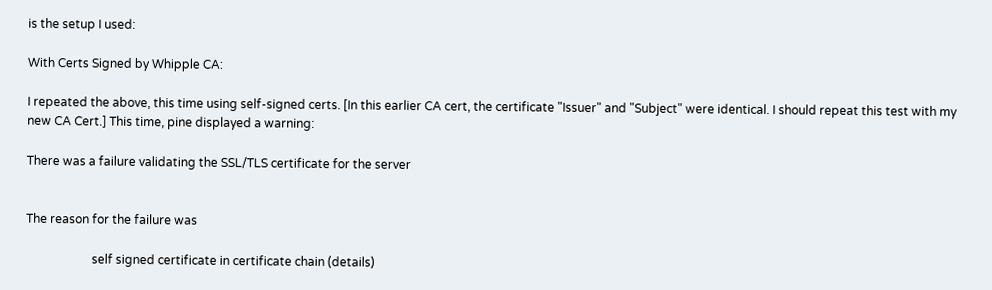is the setup I used:

With Certs Signed by Whipple CA:

I repeated the above, this time using self-signed certs. [In this earlier CA cert, the certificate "Issuer" and "Subject" were identical. I should repeat this test with my new CA Cert.] This time, pine displayed a warning:

There was a failure validating the SSL/TLS certificate for the server


The reason for the failure was

                      self signed certificate in certificate chain (details)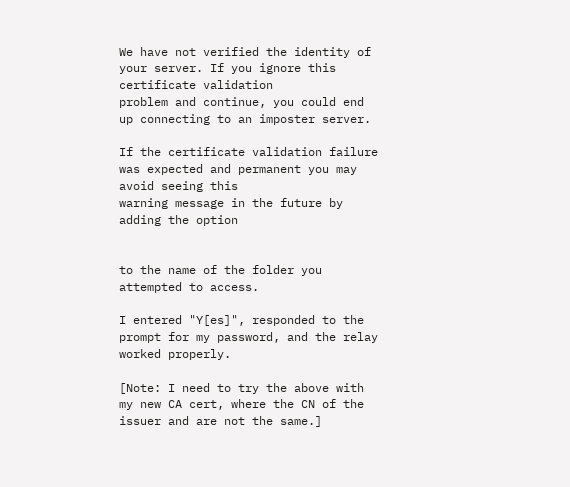We have not verified the identity of your server. If you ignore this certificate validation
problem and continue, you could end up connecting to an imposter server.

If the certificate validation failure was expected and permanent you may avoid seeing this
warning message in the future by adding the option


to the name of the folder you attempted to access.

I entered "Y[es]", responded to the prompt for my password, and the relay worked properly.

[Note: I need to try the above with my new CA cert, where the CN of the issuer and are not the same.]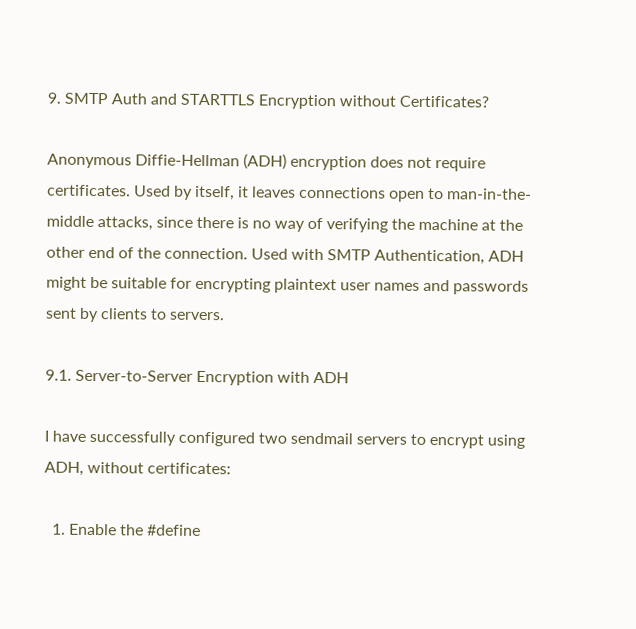9. SMTP Auth and STARTTLS Encryption without Certificates?

Anonymous Diffie-Hellman (ADH) encryption does not require certificates. Used by itself, it leaves connections open to man-in-the-middle attacks, since there is no way of verifying the machine at the other end of the connection. Used with SMTP Authentication, ADH might be suitable for encrypting plaintext user names and passwords sent by clients to servers.

9.1. Server-to-Server Encryption with ADH

I have successfully configured two sendmail servers to encrypt using ADH, without certificates:

  1. Enable the #define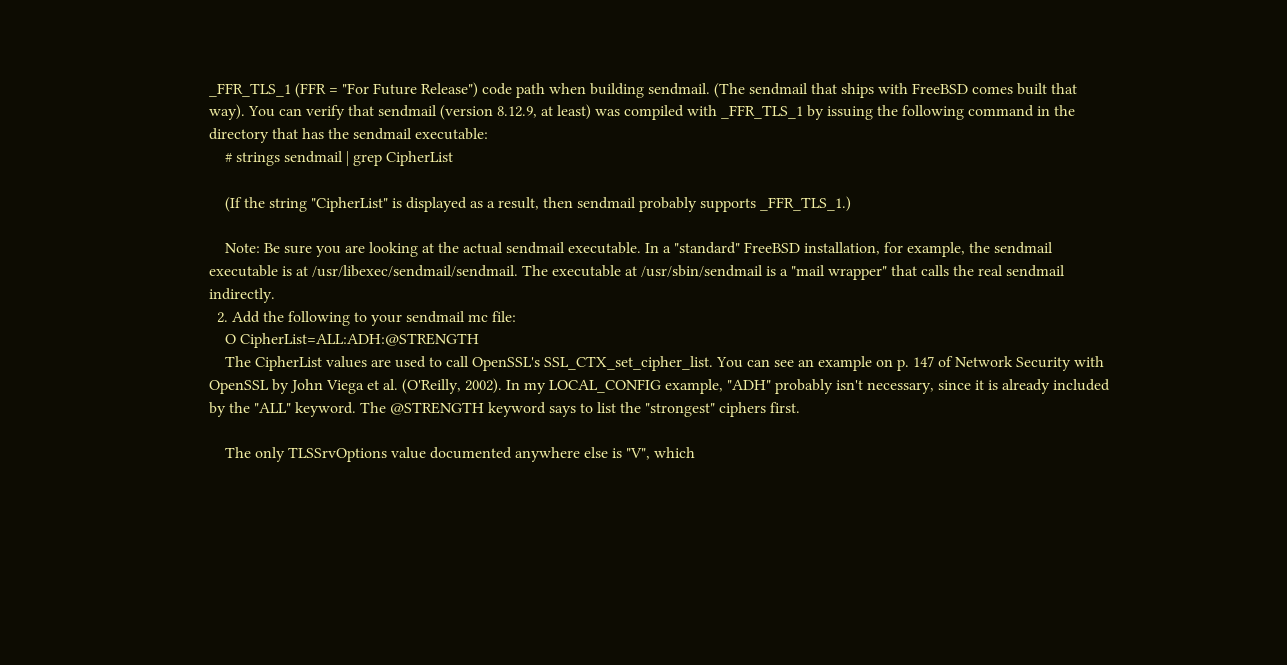_FFR_TLS_1 (FFR = "For Future Release") code path when building sendmail. (The sendmail that ships with FreeBSD comes built that way). You can verify that sendmail (version 8.12.9, at least) was compiled with _FFR_TLS_1 by issuing the following command in the directory that has the sendmail executable:
    # strings sendmail | grep CipherList

    (If the string "CipherList" is displayed as a result, then sendmail probably supports _FFR_TLS_1.)

    Note: Be sure you are looking at the actual sendmail executable. In a "standard" FreeBSD installation, for example, the sendmail executable is at /usr/libexec/sendmail/sendmail. The executable at /usr/sbin/sendmail is a "mail wrapper" that calls the real sendmail indirectly.
  2. Add the following to your sendmail mc file:
    O CipherList=ALL:ADH:@STRENGTH
    The CipherList values are used to call OpenSSL's SSL_CTX_set_cipher_list. You can see an example on p. 147 of Network Security with OpenSSL by John Viega et al. (O'Reilly, 2002). In my LOCAL_CONFIG example, "ADH" probably isn't necessary, since it is already included by the "ALL" keyword. The @STRENGTH keyword says to list the "strongest" ciphers first.

    The only TLSSrvOptions value documented anywhere else is "V", which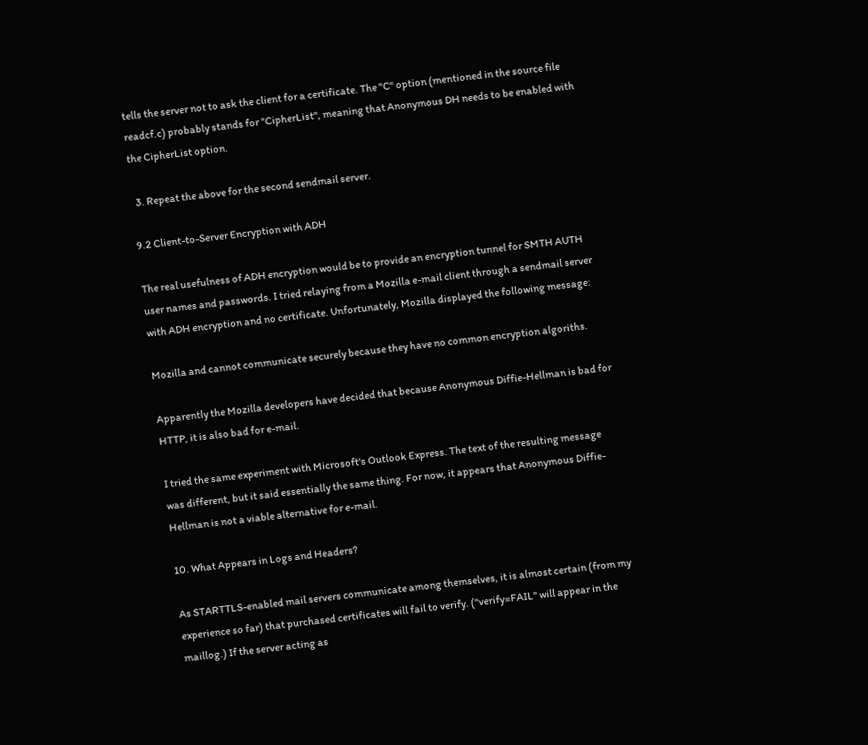tells the server not to ask the client for a certificate. The "C" option (mentioned in the source file readcf.c) probably stands for "CipherList", meaning that Anonymous DH needs to be enabled with the CipherList option.

  3. Repeat the above for the second sendmail server.

9.2 Client-to-Server Encryption with ADH

The real usefulness of ADH encryption would be to provide an encryption tunnel for SMTH AUTH user names and passwords. I tried relaying from a Mozilla e-mail client through a sendmail server with ADH encryption and no certificate. Unfortunately, Mozilla displayed the following message:

Mozilla and cannot communicate securely because they have no common encryption algoriths.

Apparently the Mozilla developers have decided that because Anonymous Diffie-Hellman is bad for HTTP, it is also bad for e-mail.

I tried the same experiment with Microsoft's Outlook Express. The text of the resulting message was different, but it said essentially the same thing. For now, it appears that Anonymous Diffie-Hellman is not a viable alternative for e-mail.

10. What Appears in Logs and Headers?

As STARTTLS-enabled mail servers communicate among themselves, it is almost certain (from my experience so far) that purchased certificates will fail to verify. ("verify=FAIL" will appear in the maillog.) If the server acting as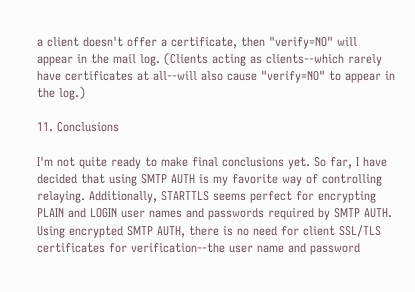a client doesn't offer a certificate, then "verify=NO" will appear in the mail log. (Clients acting as clients--which rarely have certificates at all--will also cause "verify=NO" to appear in the log.)

11. Conclusions

I'm not quite ready to make final conclusions yet. So far, I have decided that using SMTP AUTH is my favorite way of controlling relaying. Additionally, STARTTLS seems perfect for encrypting PLAIN and LOGIN user names and passwords required by SMTP AUTH. Using encrypted SMTP AUTH, there is no need for client SSL/TLS certificates for verification--the user name and password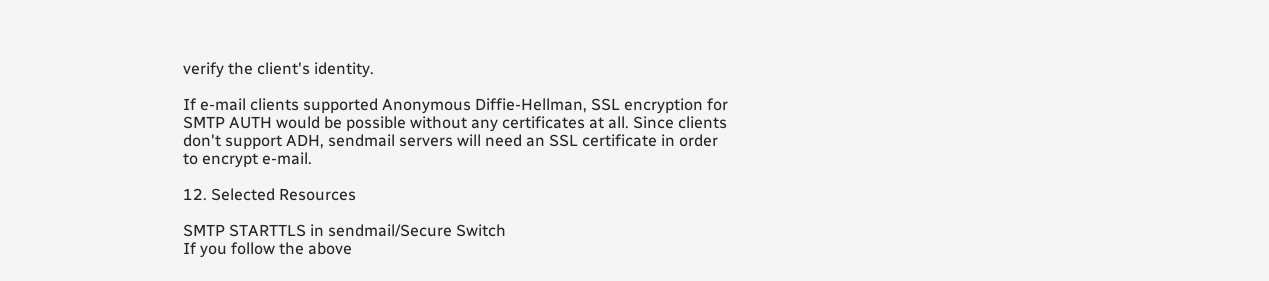verify the client's identity.

If e-mail clients supported Anonymous Diffie-Hellman, SSL encryption for SMTP AUTH would be possible without any certificates at all. Since clients don't support ADH, sendmail servers will need an SSL certificate in order to encrypt e-mail.

12. Selected Resources

SMTP STARTTLS in sendmail/Secure Switch
If you follow the above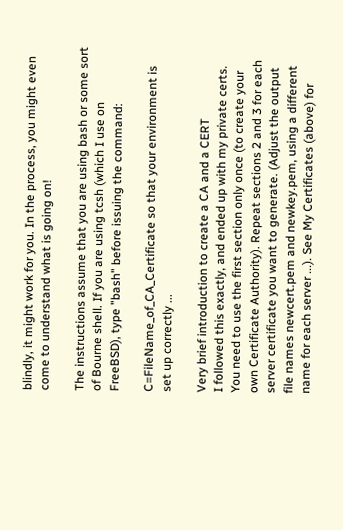blindly, it might work for you. In the process, you might even come to understand what is going on!

The instructions assume that you are using bash or some sort of Bourne shell. If you are using tcsh (which I use on FreeBSD), type "bash" before issuing the command:

C=FileName_of_CA_Certificate so that your environment is set up correctly ...

Very brief introduction to create a CA and a CERT
I followed this exactly, and ended up with my private certs. You need to use the first section only once (to create your own Certificate Authority). Repeat sections 2 and 3 for each server certificate you want to generate. (Adjust the output file names newcert.pem and newkey.pem, using a different name for each server ...). See My Certificates (above) for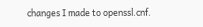changes I made to openssl.cnf.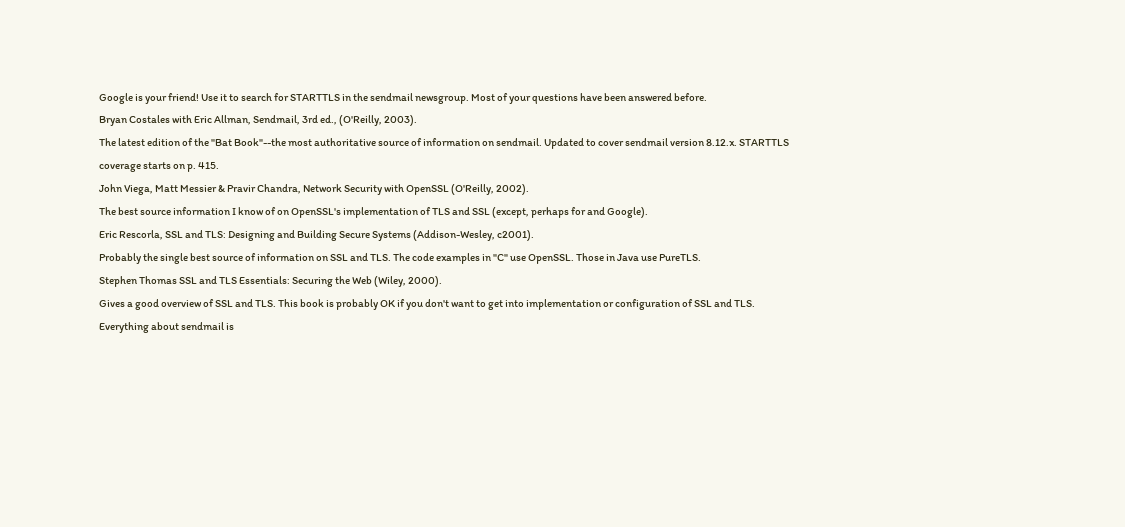Google is your friend! Use it to search for STARTTLS in the sendmail newsgroup. Most of your questions have been answered before.
Bryan Costales with Eric Allman, Sendmail, 3rd ed., (O'Reilly, 2003).
The latest edition of the "Bat Book"--the most authoritative source of information on sendmail. Updated to cover sendmail version 8.12.x. STARTTLS coverage starts on p. 415.
John Viega, Matt Messier & Pravir Chandra, Network Security with OpenSSL (O'Reilly, 2002).
The best source information I know of on OpenSSL's implementation of TLS and SSL (except, perhaps for and Google).
Eric Rescorla, SSL and TLS: Designing and Building Secure Systems (Addison-Wesley, c2001).
Probably the single best source of information on SSL and TLS. The code examples in "C" use OpenSSL. Those in Java use PureTLS.
Stephen Thomas SSL and TLS Essentials: Securing the Web (Wiley, 2000).
Gives a good overview of SSL and TLS. This book is probably OK if you don't want to get into implementation or configuration of SSL and TLS.
Everything about sendmail is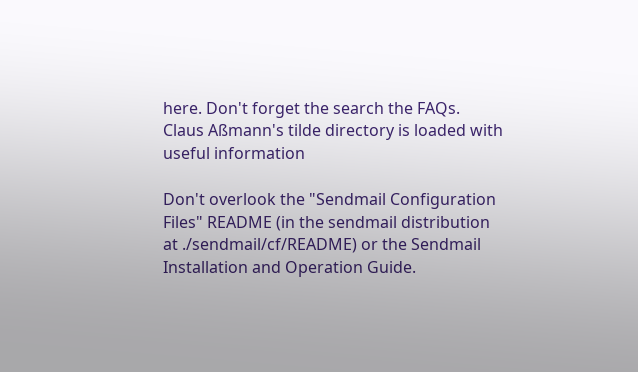here. Don't forget the search the FAQs. Claus Aßmann's tilde directory is loaded with useful information

Don't overlook the "Sendmail Configuration Files" README (in the sendmail distribution at ./sendmail/cf/README) or the Sendmail Installation and Operation Guide.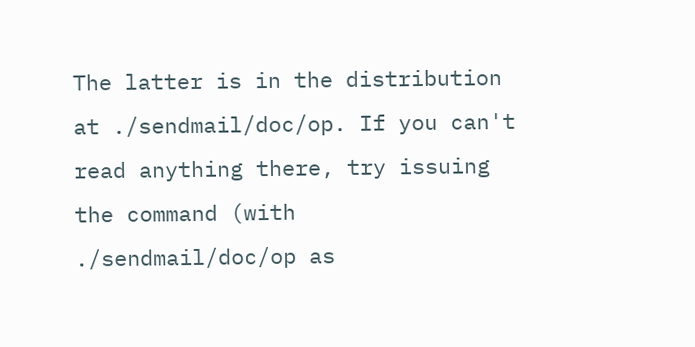The latter is in the distribution at ./sendmail/doc/op. If you can't read anything there, try issuing the command (with ./sendmail/doc/op as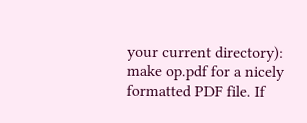your current directory): make op.pdf for a nicely formatted PDF file. If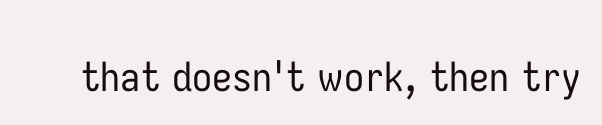that doesn't work, then try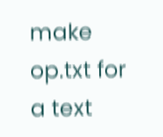make op.txt for a text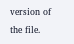version of the file.